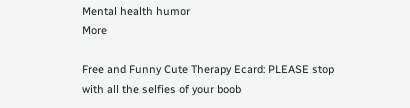Mental health humor                                                                                                                                                                                 More

Free and Funny Cute Therapy Ecard: PLEASE stop with all the selfies of your boob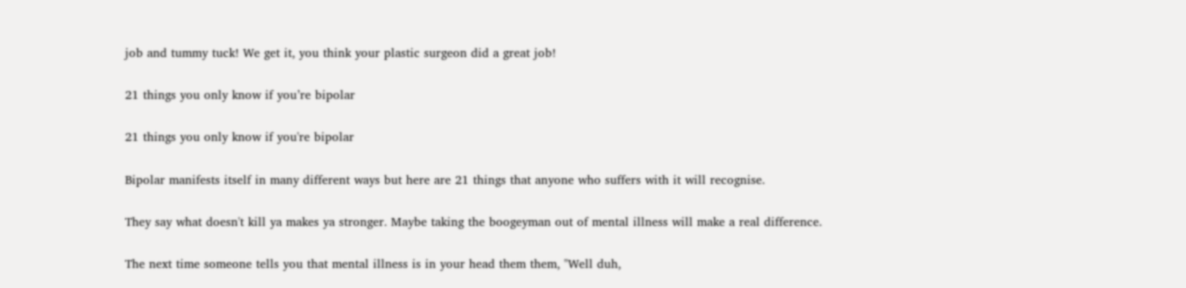job and tummy tuck! We get it, you think your plastic surgeon did a great job!

21 things you only know if you’re bipolar

21 things you only know if you're bipolar

Bipolar manifests itself in many different ways but here are 21 things that anyone who suffers with it will recognise.

They say what doesn't kill ya makes ya stronger. Maybe taking the boogeyman out of mental illness will make a real difference.

The next time someone tells you that mental illness is in your head them them, "Well duh,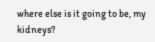where else is it going to be, my kidneys?